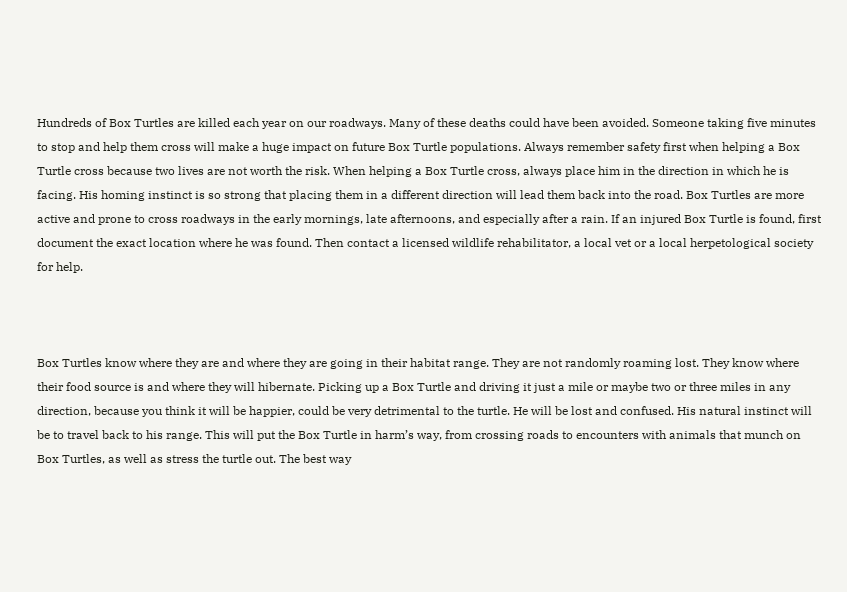Hundreds of Box Turtles are killed each year on our roadways. Many of these deaths could have been avoided. Someone taking five minutes to stop and help them cross will make a huge impact on future Box Turtle populations. Always remember safety first when helping a Box Turtle cross because two lives are not worth the risk. When helping a Box Turtle cross, always place him in the direction in which he is facing. His homing instinct is so strong that placing them in a different direction will lead them back into the road. Box Turtles are more active and prone to cross roadways in the early mornings, late afternoons, and especially after a rain. If an injured Box Turtle is found, first document the exact location where he was found. Then contact a licensed wildlife rehabilitator, a local vet or a local herpetological society for help.



Box Turtles know where they are and where they are going in their habitat range. They are not randomly roaming lost. They know where their food source is and where they will hibernate. Picking up a Box Turtle and driving it just a mile or maybe two or three miles in any direction, because you think it will be happier, could be very detrimental to the turtle. He will be lost and confused. His natural instinct will be to travel back to his range. This will put the Box Turtle in harm’s way, from crossing roads to encounters with animals that munch on Box Turtles, as well as stress the turtle out. The best way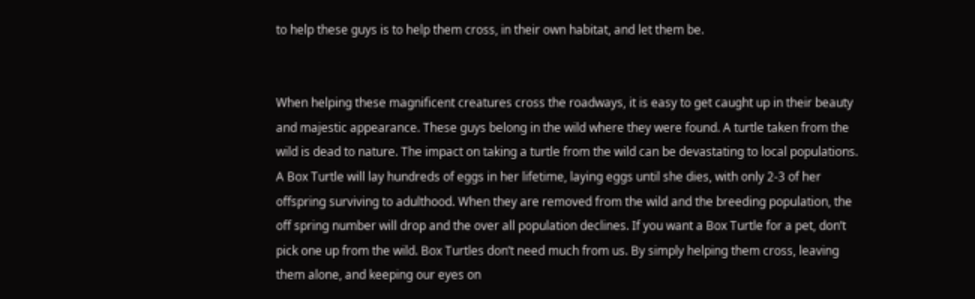to help these guys is to help them cross, in their own habitat, and let them be.


When helping these magnificent creatures cross the roadways, it is easy to get caught up in their beauty and majestic appearance. These guys belong in the wild where they were found. A turtle taken from the wild is dead to nature. The impact on taking a turtle from the wild can be devastating to local populations. A Box Turtle will lay hundreds of eggs in her lifetime, laying eggs until she dies, with only 2-3 of her offspring surviving to adulthood. When they are removed from the wild and the breeding population, the off spring number will drop and the over all population declines. If you want a Box Turtle for a pet, don’t pick one up from the wild. Box Turtles don’t need much from us. By simply helping them cross, leaving them alone, and keeping our eyes on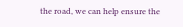the road, we can help ensure the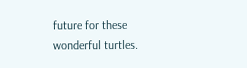future for these wonderful turtles.